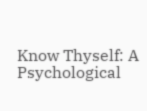Know Thyself: A Psychological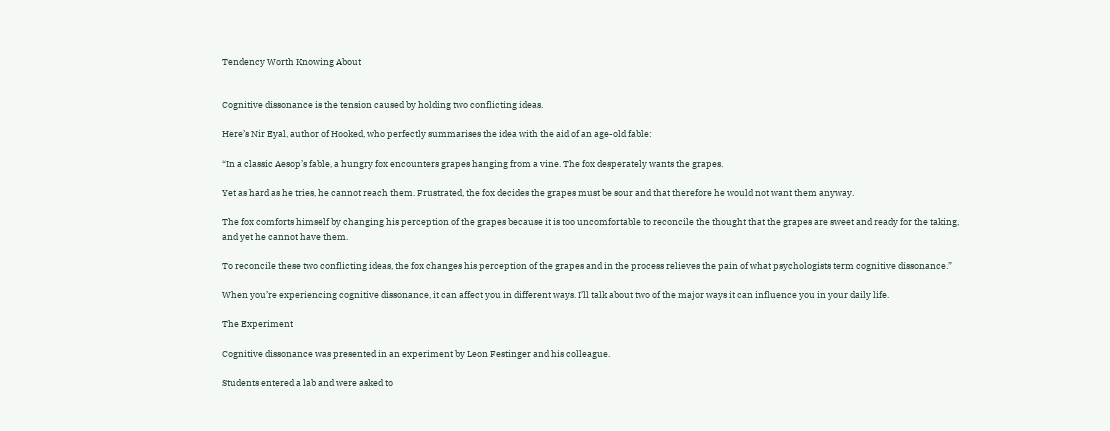Tendency Worth Knowing About


Cognitive dissonance is the tension caused by holding two conflicting ideas.

Here’s Nir Eyal, author of Hooked, who perfectly summarises the idea with the aid of an age-old fable:

“In a classic Aesop’s fable, a hungry fox encounters grapes hanging from a vine. The fox desperately wants the grapes.

Yet as hard as he tries, he cannot reach them. Frustrated, the fox decides the grapes must be sour and that therefore he would not want them anyway.

The fox comforts himself by changing his perception of the grapes because it is too uncomfortable to reconcile the thought that the grapes are sweet and ready for the taking, and yet he cannot have them.

To reconcile these two conflicting ideas, the fox changes his perception of the grapes and in the process relieves the pain of what psychologists term cognitive dissonance.”

When you’re experiencing cognitive dissonance, it can affect you in different ways. I’ll talk about two of the major ways it can influence you in your daily life.

The Experiment

Cognitive dissonance was presented in an experiment by Leon Festinger and his colleague.

Students entered a lab and were asked to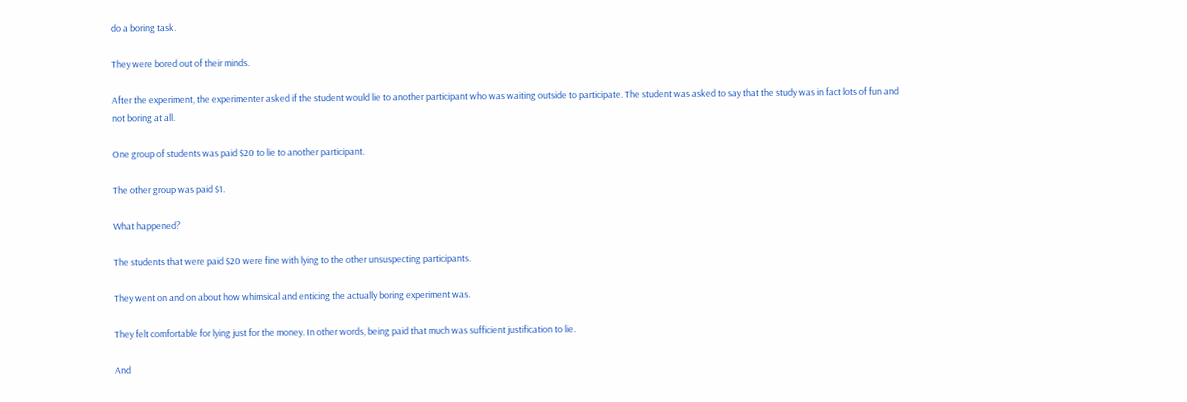do a boring task.

They were bored out of their minds.

After the experiment, the experimenter asked if the student would lie to another participant who was waiting outside to participate. The student was asked to say that the study was in fact lots of fun and not boring at all.

One group of students was paid $20 to lie to another participant.

The other group was paid $1.

What happened?

The students that were paid $20 were fine with lying to the other unsuspecting participants.

They went on and on about how whimsical and enticing the actually boring experiment was.

They felt comfortable for lying just for the money. In other words, being paid that much was sufficient justification to lie.

And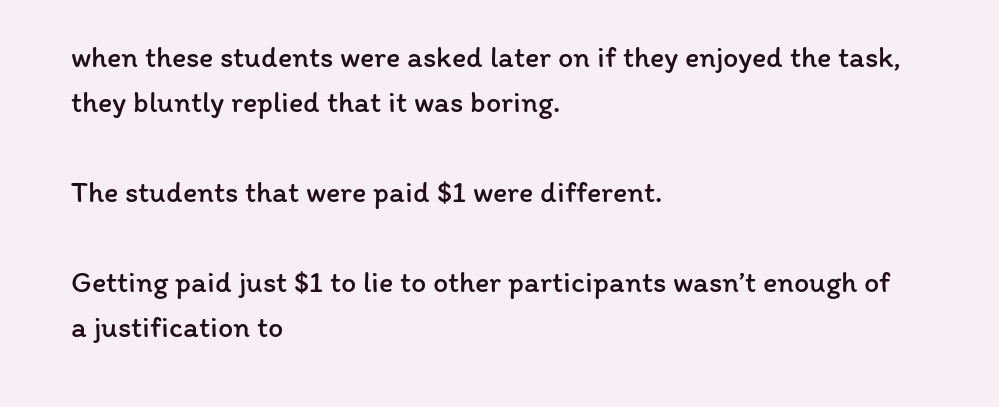when these students were asked later on if they enjoyed the task, they bluntly replied that it was boring.

The students that were paid $1 were different.

Getting paid just $1 to lie to other participants wasn’t enough of a justification to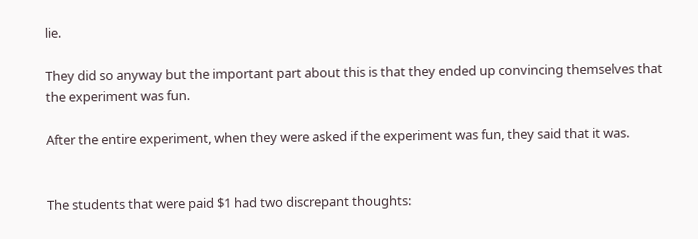lie.

They did so anyway but the important part about this is that they ended up convincing themselves that the experiment was fun.

After the entire experiment, when they were asked if the experiment was fun, they said that it was.


The students that were paid $1 had two discrepant thoughts: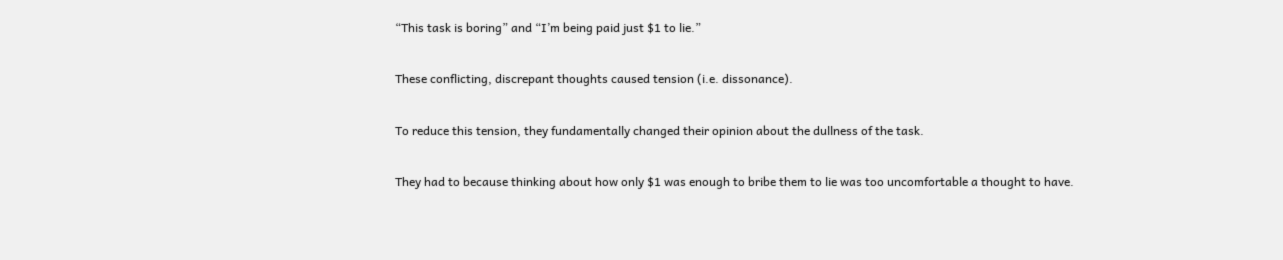“This task is boring” and “I’m being paid just $1 to lie.”

These conflicting, discrepant thoughts caused tension (i.e. dissonance).

To reduce this tension, they fundamentally changed their opinion about the dullness of the task.

They had to because thinking about how only $1 was enough to bribe them to lie was too uncomfortable a thought to have.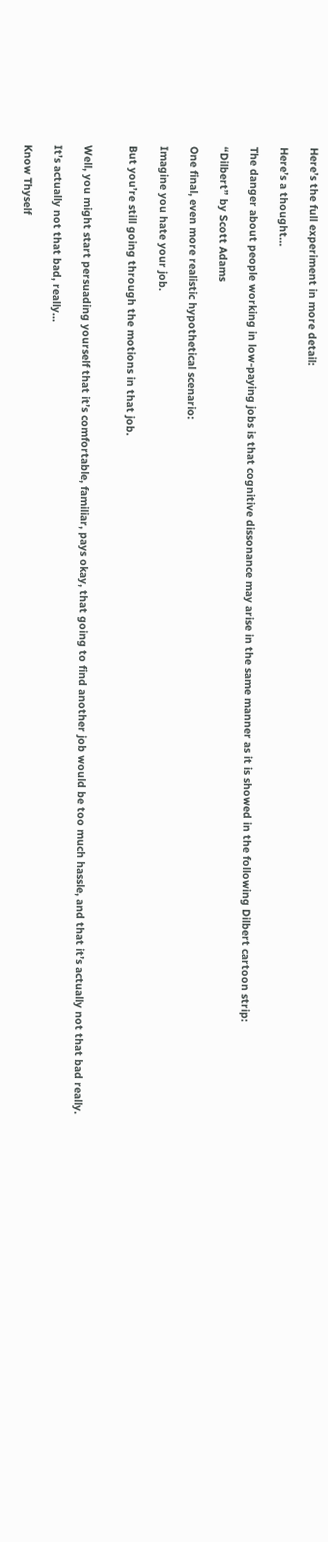Here’s the full experiment in more detail:

Here’s a thought…

The danger about people working in low-paying jobs is that cognitive dissonance may arise in the same manner as it is showed in the following Dilbert cartoon strip:

“Dilbert” by Scott Adams

One final, even more realistic hypothetical scenario:

Imagine you hate your job.

But you’re still going through the motions in that job.


Well, you might start persuading yourself that it’s comfortable, familiar, pays okay, that going to find another job would be too much hassle, and that it’s actually not that bad really.

It’s actually not that bad, really…

Know Thyself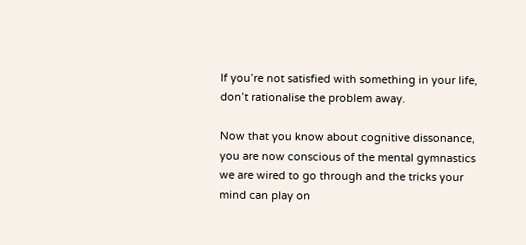If you’re not satisfied with something in your life, don’t rationalise the problem away.

Now that you know about cognitive dissonance, you are now conscious of the mental gymnastics we are wired to go through and the tricks your mind can play on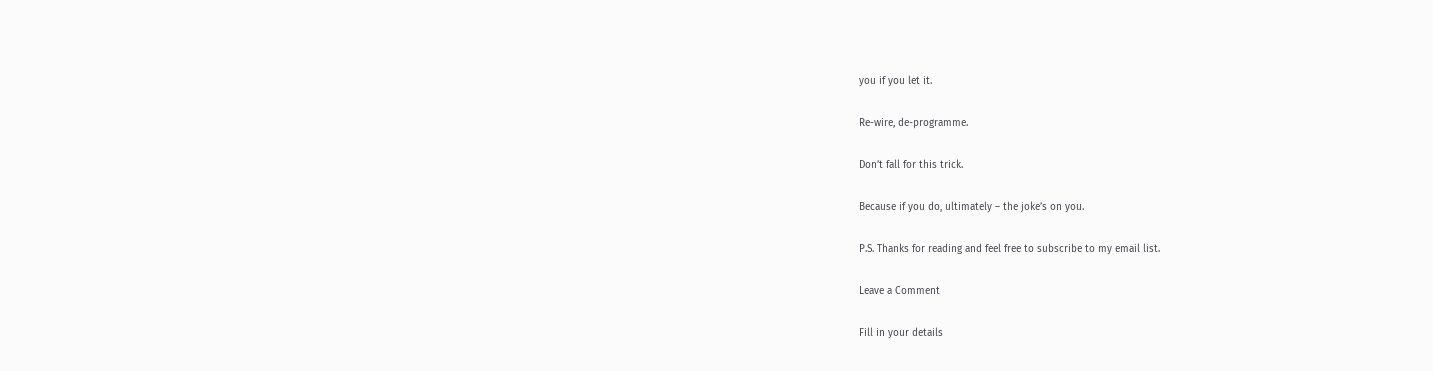you if you let it.

Re-wire, de-programme.

Don’t fall for this trick.

Because if you do, ultimately – the joke’s on you.

P.S. Thanks for reading and feel free to subscribe to my email list.

Leave a Comment

Fill in your details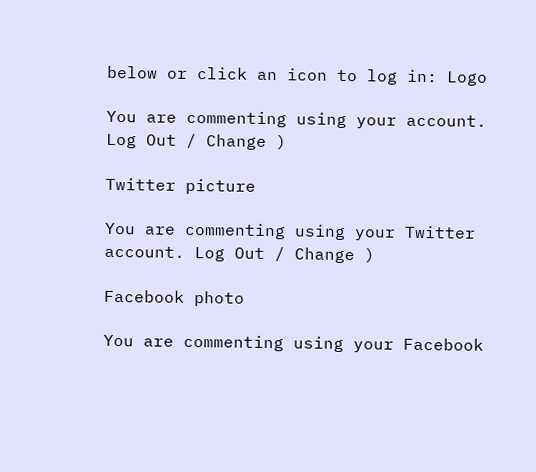below or click an icon to log in: Logo

You are commenting using your account. Log Out / Change )

Twitter picture

You are commenting using your Twitter account. Log Out / Change )

Facebook photo

You are commenting using your Facebook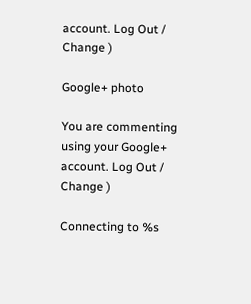account. Log Out / Change )

Google+ photo

You are commenting using your Google+ account. Log Out / Change )

Connecting to %s